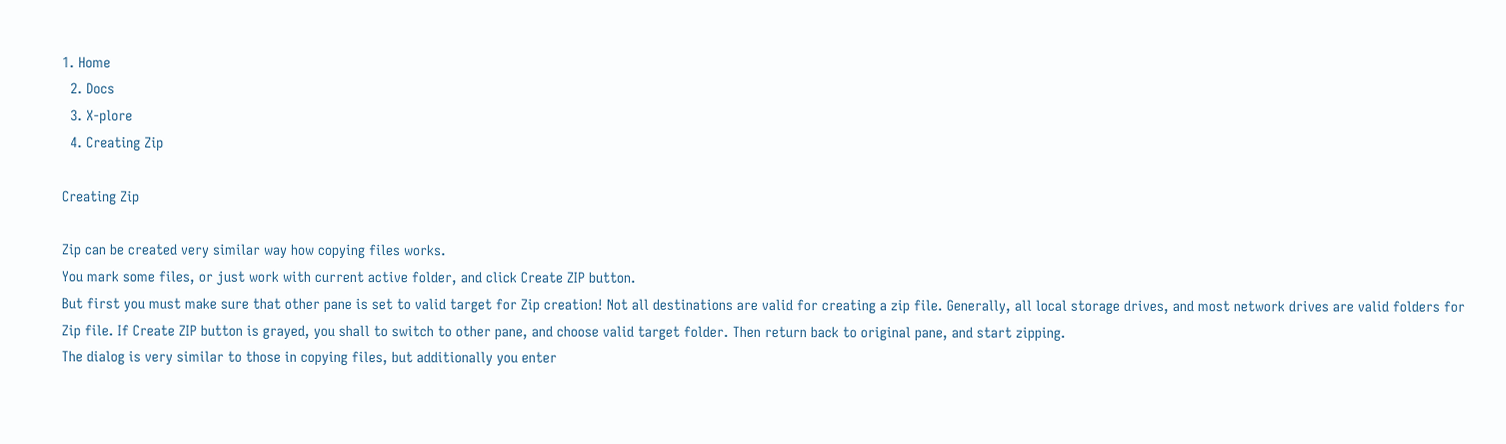1. Home
  2. Docs
  3. X-plore
  4. Creating Zip

Creating Zip

Zip can be created very similar way how copying files works.
You mark some files, or just work with current active folder, and click Create ZIP button.
But first you must make sure that other pane is set to valid target for Zip creation! Not all destinations are valid for creating a zip file. Generally, all local storage drives, and most network drives are valid folders for Zip file. If Create ZIP button is grayed, you shall to switch to other pane, and choose valid target folder. Then return back to original pane, and start zipping.
The dialog is very similar to those in copying files, but additionally you enter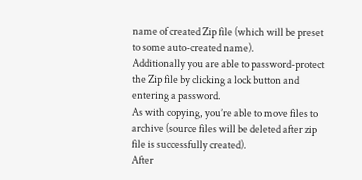name of created Zip file (which will be preset to some auto-created name).
Additionally you are able to password-protect the Zip file by clicking a lock button and entering a password.
As with copying, you’re able to move files to archive (source files will be deleted after zip file is successfully created).
After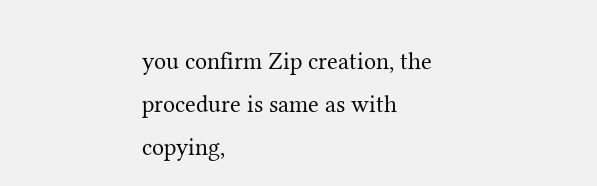you confirm Zip creation, the procedure is same as with copying,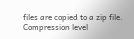files are copied to a zip file.
Compression level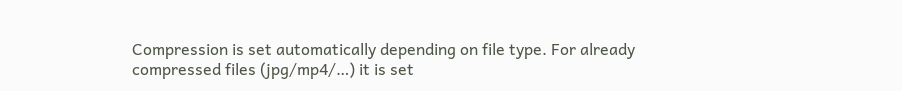Compression is set automatically depending on file type. For already compressed files (jpg/mp4/…) it is set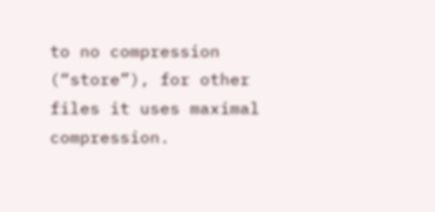to no compression (“store”), for other files it uses maximal compression.